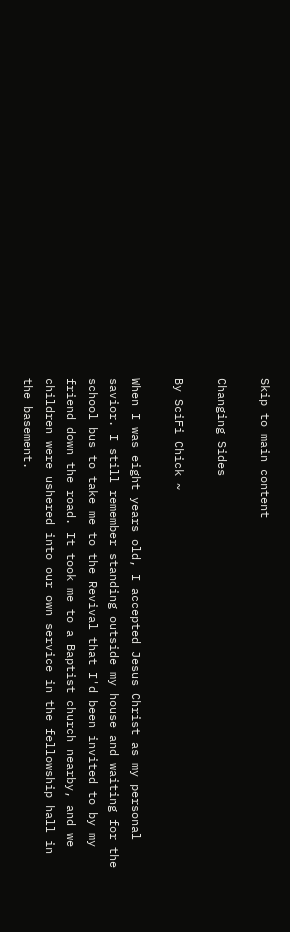Skip to main content

Changing Sides

By SciFi Chick ~

When I was eight years old, I accepted Jesus Christ as my personal savior. I still remember standing outside my house and waiting for the school bus to take me to the Revival that I'd been invited to by my friend down the road. It took me to a Baptist church nearby, and we children were ushered into our own service in the fellowship hall in the basement.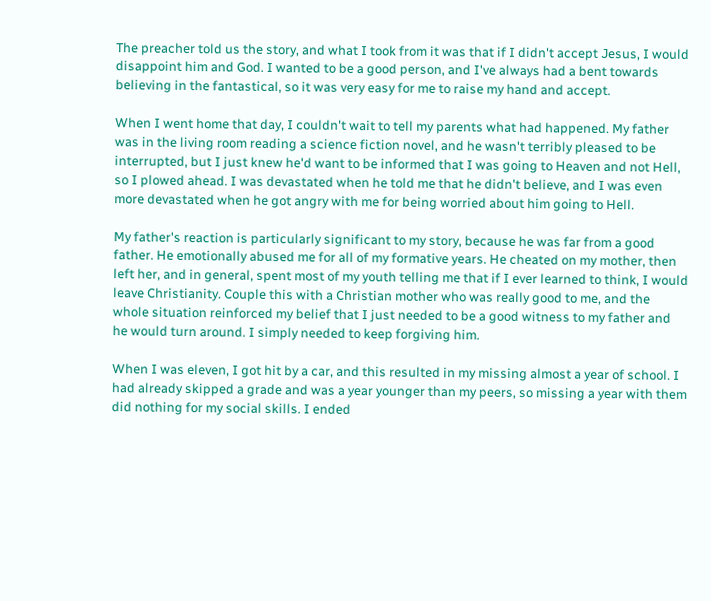The preacher told us the story, and what I took from it was that if I didn't accept Jesus, I would disappoint him and God. I wanted to be a good person, and I've always had a bent towards believing in the fantastical, so it was very easy for me to raise my hand and accept.

When I went home that day, I couldn't wait to tell my parents what had happened. My father was in the living room reading a science fiction novel, and he wasn't terribly pleased to be interrupted, but I just knew he'd want to be informed that I was going to Heaven and not Hell, so I plowed ahead. I was devastated when he told me that he didn't believe, and I was even more devastated when he got angry with me for being worried about him going to Hell.

My father's reaction is particularly significant to my story, because he was far from a good father. He emotionally abused me for all of my formative years. He cheated on my mother, then left her, and in general, spent most of my youth telling me that if I ever learned to think, I would leave Christianity. Couple this with a Christian mother who was really good to me, and the whole situation reinforced my belief that I just needed to be a good witness to my father and he would turn around. I simply needed to keep forgiving him.

When I was eleven, I got hit by a car, and this resulted in my missing almost a year of school. I had already skipped a grade and was a year younger than my peers, so missing a year with them did nothing for my social skills. I ended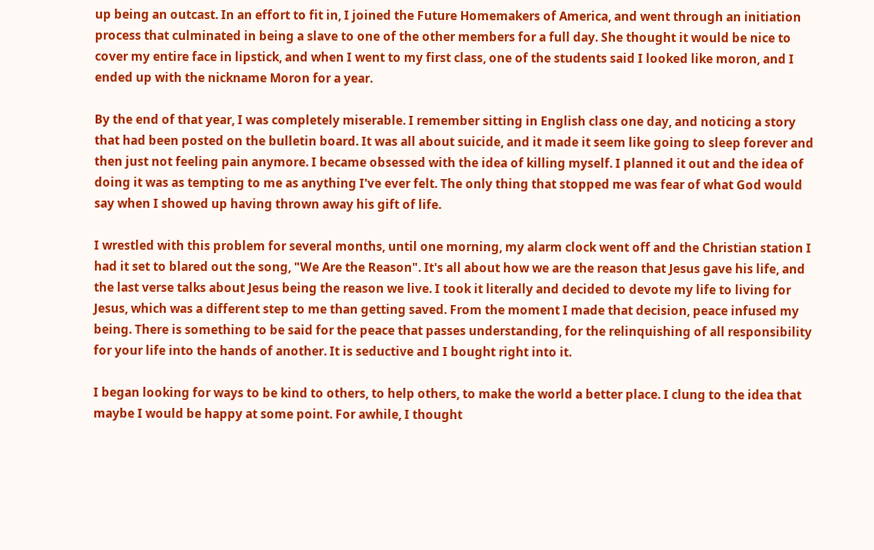up being an outcast. In an effort to fit in, I joined the Future Homemakers of America, and went through an initiation process that culminated in being a slave to one of the other members for a full day. She thought it would be nice to cover my entire face in lipstick, and when I went to my first class, one of the students said I looked like moron, and I ended up with the nickname Moron for a year.

By the end of that year, I was completely miserable. I remember sitting in English class one day, and noticing a story that had been posted on the bulletin board. It was all about suicide, and it made it seem like going to sleep forever and then just not feeling pain anymore. I became obsessed with the idea of killing myself. I planned it out and the idea of doing it was as tempting to me as anything I've ever felt. The only thing that stopped me was fear of what God would say when I showed up having thrown away his gift of life.

I wrestled with this problem for several months, until one morning, my alarm clock went off and the Christian station I had it set to blared out the song, "We Are the Reason". It's all about how we are the reason that Jesus gave his life, and the last verse talks about Jesus being the reason we live. I took it literally and decided to devote my life to living for Jesus, which was a different step to me than getting saved. From the moment I made that decision, peace infused my being. There is something to be said for the peace that passes understanding, for the relinquishing of all responsibility for your life into the hands of another. It is seductive and I bought right into it.

I began looking for ways to be kind to others, to help others, to make the world a better place. I clung to the idea that maybe I would be happy at some point. For awhile, I thought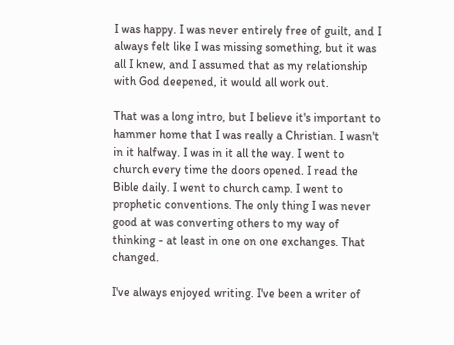I was happy. I was never entirely free of guilt, and I always felt like I was missing something, but it was all I knew, and I assumed that as my relationship with God deepened, it would all work out.

That was a long intro, but I believe it's important to hammer home that I was really a Christian. I wasn't in it halfway. I was in it all the way. I went to church every time the doors opened. I read the Bible daily. I went to church camp. I went to prophetic conventions. The only thing I was never good at was converting others to my way of thinking - at least in one on one exchanges. That changed.

I've always enjoyed writing. I've been a writer of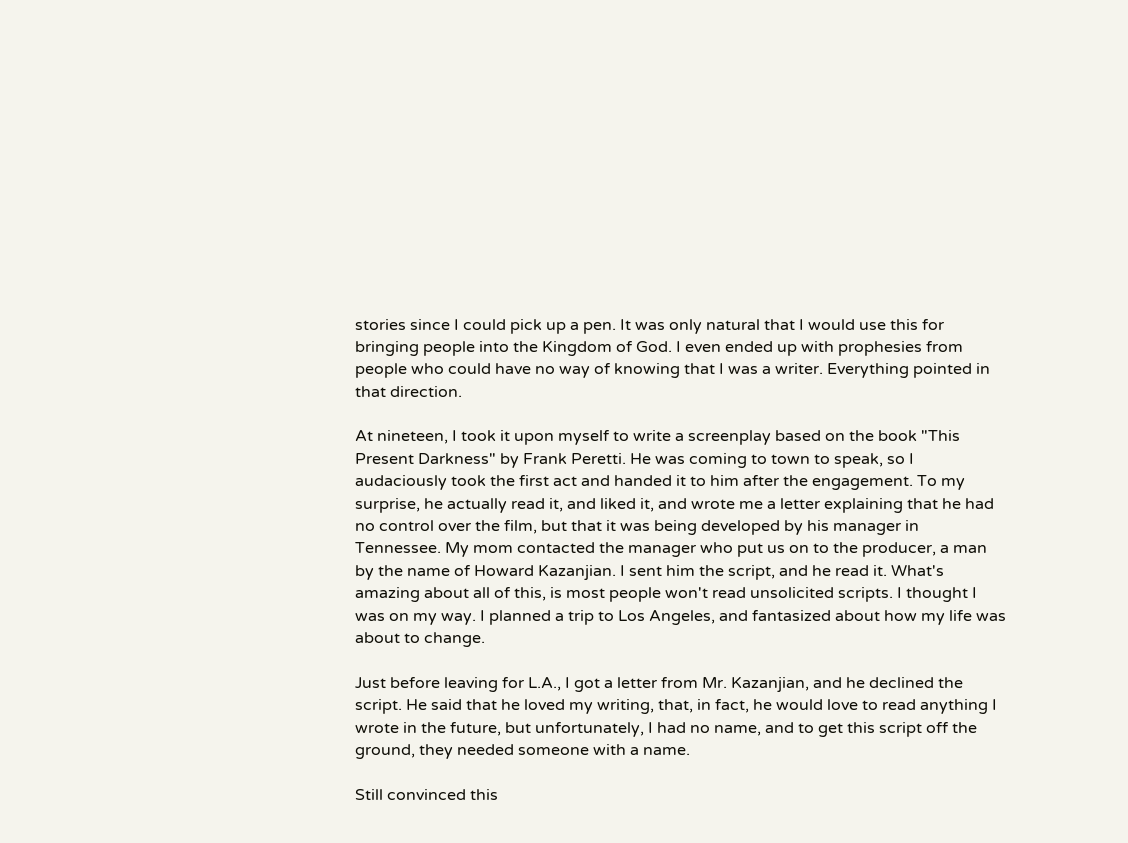stories since I could pick up a pen. It was only natural that I would use this for bringing people into the Kingdom of God. I even ended up with prophesies from people who could have no way of knowing that I was a writer. Everything pointed in that direction.

At nineteen, I took it upon myself to write a screenplay based on the book "This Present Darkness" by Frank Peretti. He was coming to town to speak, so I audaciously took the first act and handed it to him after the engagement. To my surprise, he actually read it, and liked it, and wrote me a letter explaining that he had no control over the film, but that it was being developed by his manager in Tennessee. My mom contacted the manager who put us on to the producer, a man by the name of Howard Kazanjian. I sent him the script, and he read it. What's amazing about all of this, is most people won't read unsolicited scripts. I thought I was on my way. I planned a trip to Los Angeles, and fantasized about how my life was about to change.

Just before leaving for L.A., I got a letter from Mr. Kazanjian, and he declined the script. He said that he loved my writing, that, in fact, he would love to read anything I wrote in the future, but unfortunately, I had no name, and to get this script off the ground, they needed someone with a name.

Still convinced this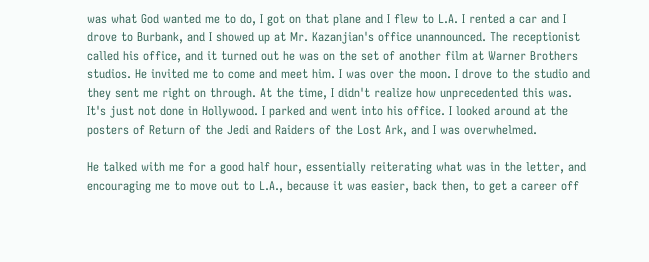was what God wanted me to do, I got on that plane and I flew to L.A. I rented a car and I drove to Burbank, and I showed up at Mr. Kazanjian's office unannounced. The receptionist called his office, and it turned out he was on the set of another film at Warner Brothers studios. He invited me to come and meet him. I was over the moon. I drove to the studio and they sent me right on through. At the time, I didn't realize how unprecedented this was. It's just not done in Hollywood. I parked and went into his office. I looked around at the posters of Return of the Jedi and Raiders of the Lost Ark, and I was overwhelmed.

He talked with me for a good half hour, essentially reiterating what was in the letter, and encouraging me to move out to L.A., because it was easier, back then, to get a career off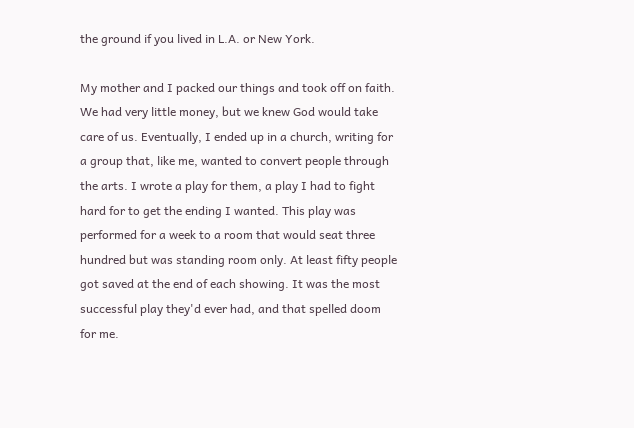the ground if you lived in L.A. or New York.

My mother and I packed our things and took off on faith. We had very little money, but we knew God would take care of us. Eventually, I ended up in a church, writing for a group that, like me, wanted to convert people through the arts. I wrote a play for them, a play I had to fight hard for to get the ending I wanted. This play was performed for a week to a room that would seat three hundred but was standing room only. At least fifty people got saved at the end of each showing. It was the most successful play they'd ever had, and that spelled doom for me.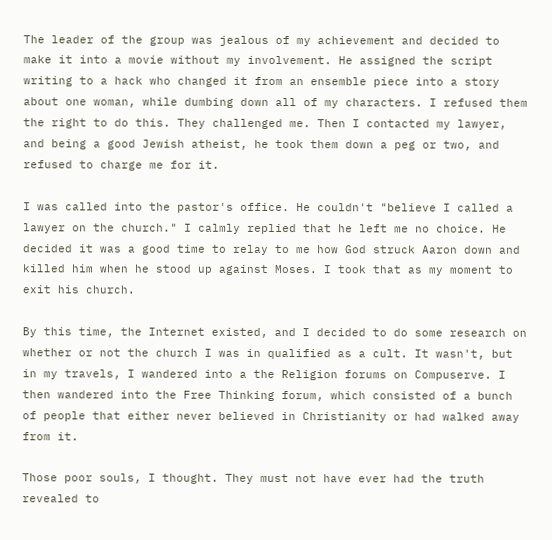The leader of the group was jealous of my achievement and decided to make it into a movie without my involvement. He assigned the script writing to a hack who changed it from an ensemble piece into a story about one woman, while dumbing down all of my characters. I refused them the right to do this. They challenged me. Then I contacted my lawyer, and being a good Jewish atheist, he took them down a peg or two, and refused to charge me for it.

I was called into the pastor's office. He couldn't "believe I called a lawyer on the church." I calmly replied that he left me no choice. He decided it was a good time to relay to me how God struck Aaron down and killed him when he stood up against Moses. I took that as my moment to exit his church.

By this time, the Internet existed, and I decided to do some research on whether or not the church I was in qualified as a cult. It wasn't, but in my travels, I wandered into a the Religion forums on Compuserve. I then wandered into the Free Thinking forum, which consisted of a bunch of people that either never believed in Christianity or had walked away from it.

Those poor souls, I thought. They must not have ever had the truth revealed to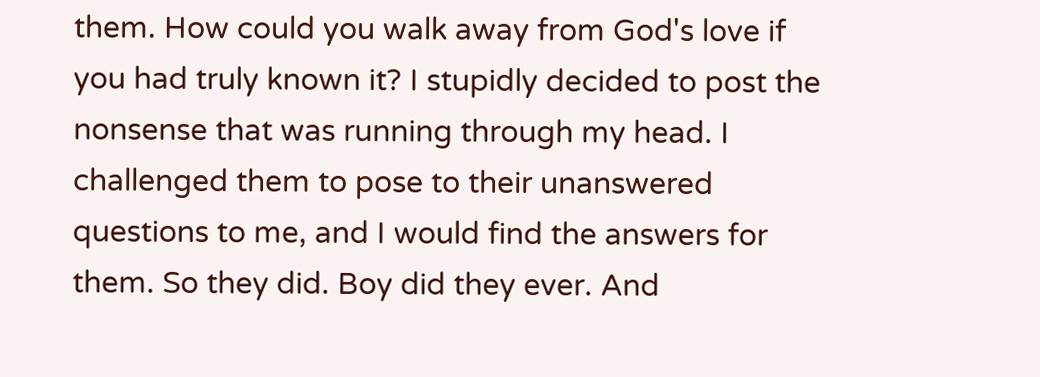them. How could you walk away from God's love if you had truly known it? I stupidly decided to post the nonsense that was running through my head. I challenged them to pose to their unanswered questions to me, and I would find the answers for them. So they did. Boy did they ever. And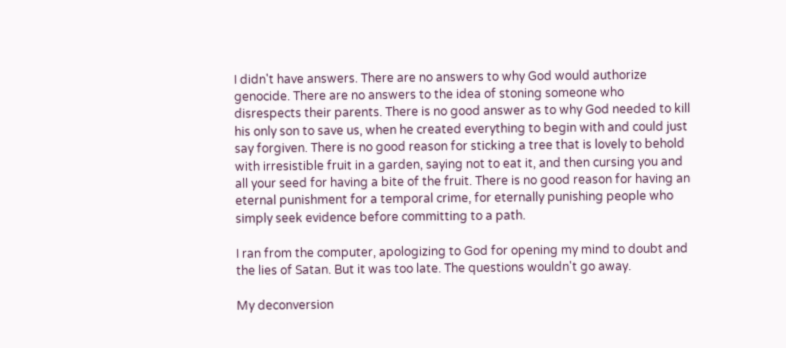I didn't have answers. There are no answers to why God would authorize genocide. There are no answers to the idea of stoning someone who disrespects their parents. There is no good answer as to why God needed to kill his only son to save us, when he created everything to begin with and could just say forgiven. There is no good reason for sticking a tree that is lovely to behold with irresistible fruit in a garden, saying not to eat it, and then cursing you and all your seed for having a bite of the fruit. There is no good reason for having an eternal punishment for a temporal crime, for eternally punishing people who simply seek evidence before committing to a path.

I ran from the computer, apologizing to God for opening my mind to doubt and the lies of Satan. But it was too late. The questions wouldn't go away.

My deconversion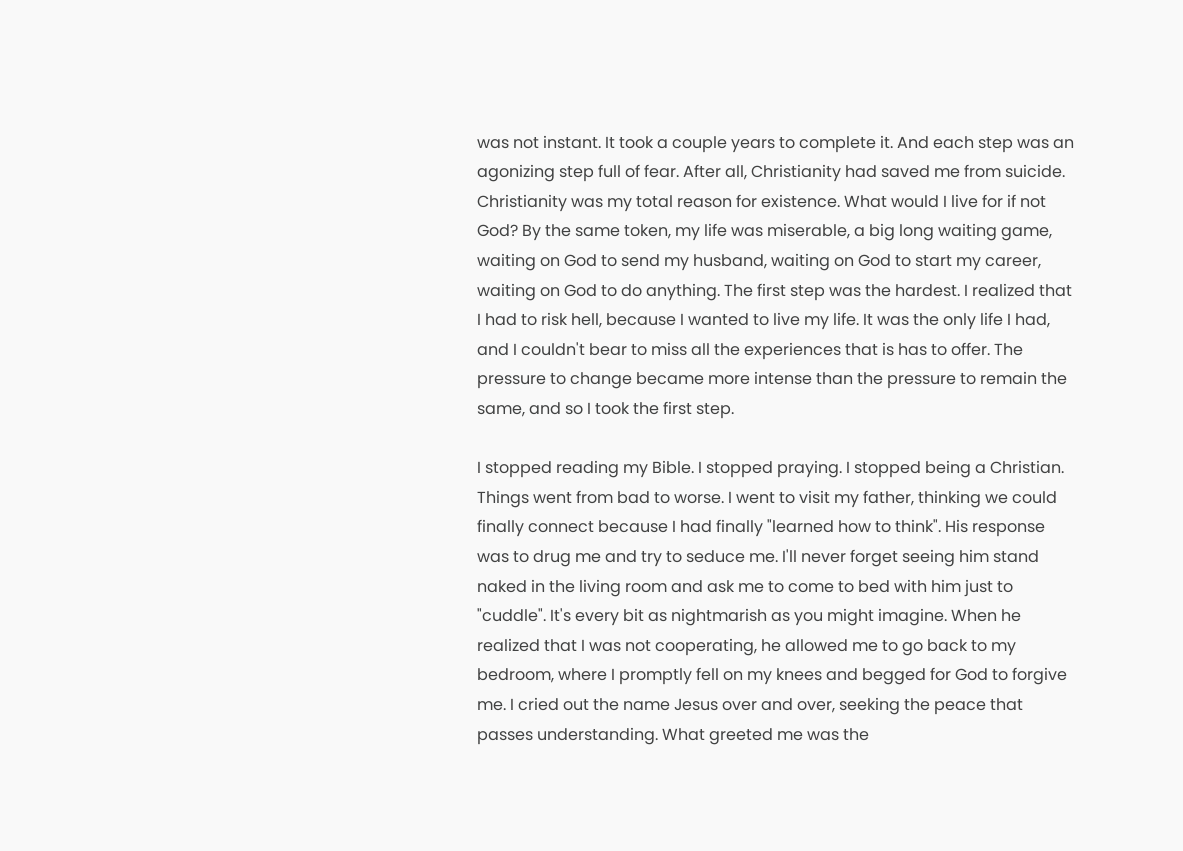was not instant. It took a couple years to complete it. And each step was an agonizing step full of fear. After all, Christianity had saved me from suicide. Christianity was my total reason for existence. What would I live for if not God? By the same token, my life was miserable, a big long waiting game, waiting on God to send my husband, waiting on God to start my career, waiting on God to do anything. The first step was the hardest. I realized that I had to risk hell, because I wanted to live my life. It was the only life I had, and I couldn't bear to miss all the experiences that is has to offer. The pressure to change became more intense than the pressure to remain the same, and so I took the first step.

I stopped reading my Bible. I stopped praying. I stopped being a Christian. Things went from bad to worse. I went to visit my father, thinking we could finally connect because I had finally "learned how to think". His response was to drug me and try to seduce me. I'll never forget seeing him stand naked in the living room and ask me to come to bed with him just to "cuddle". It's every bit as nightmarish as you might imagine. When he realized that I was not cooperating, he allowed me to go back to my bedroom, where I promptly fell on my knees and begged for God to forgive me. I cried out the name Jesus over and over, seeking the peace that passes understanding. What greeted me was the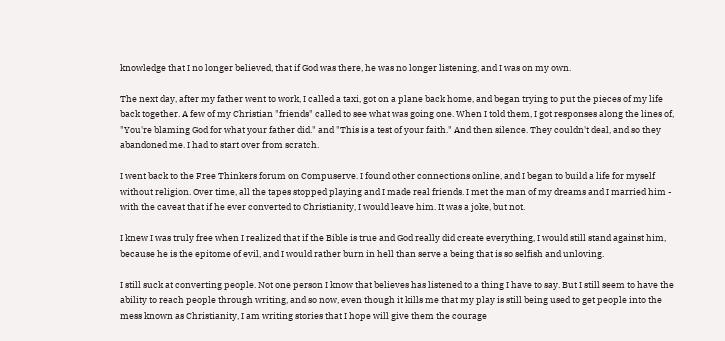knowledge that I no longer believed, that if God was there, he was no longer listening, and I was on my own.

The next day, after my father went to work, I called a taxi, got on a plane back home, and began trying to put the pieces of my life back together. A few of my Christian "friends" called to see what was going one. When I told them, I got responses along the lines of, "You're blaming God for what your father did." and "This is a test of your faith." And then silence. They couldn't deal, and so they abandoned me. I had to start over from scratch.

I went back to the Free Thinkers forum on Compuserve. I found other connections online, and I began to build a life for myself without religion. Over time, all the tapes stopped playing and I made real friends. I met the man of my dreams and I married him - with the caveat that if he ever converted to Christianity, I would leave him. It was a joke, but not.

I knew I was truly free when I realized that if the Bible is true and God really did create everything, I would still stand against him, because he is the epitome of evil, and I would rather burn in hell than serve a being that is so selfish and unloving.

I still suck at converting people. Not one person I know that believes has listened to a thing I have to say. But I still seem to have the ability to reach people through writing, and so now, even though it kills me that my play is still being used to get people into the mess known as Christianity, I am writing stories that I hope will give them the courage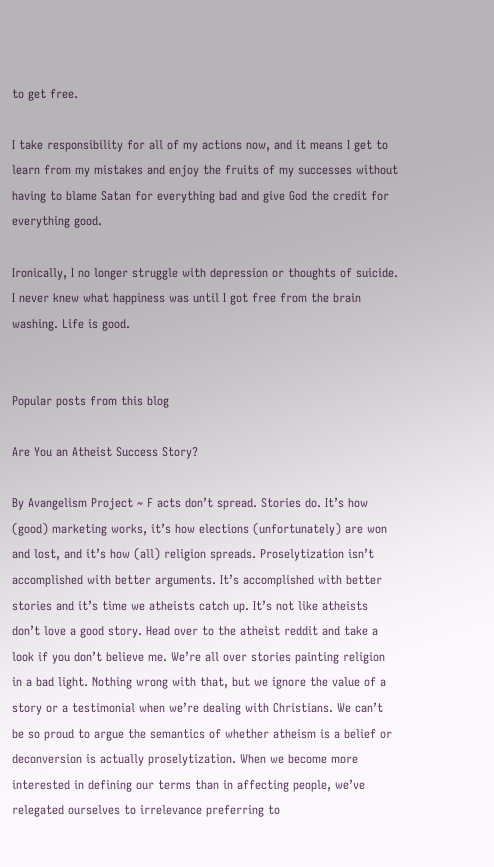to get free.

I take responsibility for all of my actions now, and it means I get to learn from my mistakes and enjoy the fruits of my successes without having to blame Satan for everything bad and give God the credit for everything good.

Ironically, I no longer struggle with depression or thoughts of suicide. I never knew what happiness was until I got free from the brain washing. Life is good.


Popular posts from this blog

Are You an Atheist Success Story?

By Avangelism Project ~ F acts don’t spread. Stories do. It’s how (good) marketing works, it’s how elections (unfortunately) are won and lost, and it’s how (all) religion spreads. Proselytization isn’t accomplished with better arguments. It’s accomplished with better stories and it’s time we atheists catch up. It’s not like atheists don’t love a good story. Head over to the atheist reddit and take a look if you don’t believe me. We’re all over stories painting religion in a bad light. Nothing wrong with that, but we ignore the value of a story or a testimonial when we’re dealing with Christians. We can’t be so proud to argue the semantics of whether atheism is a belief or deconversion is actually proselytization. When we become more interested in defining our terms than in affecting people, we’ve relegated ourselves to irrelevance preferring to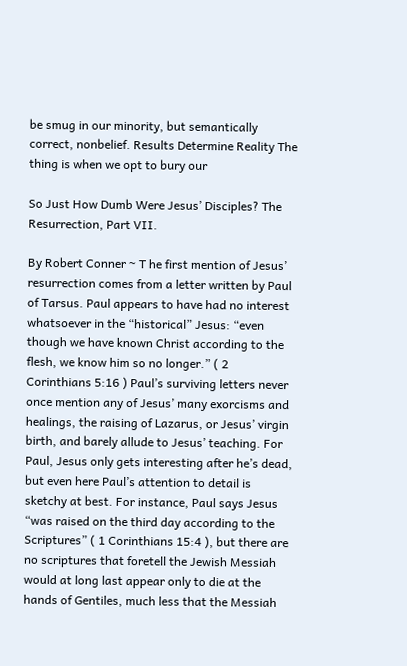be smug in our minority, but semantically correct, nonbelief. Results Determine Reality The thing is when we opt to bury our

So Just How Dumb Were Jesus’ Disciples? The Resurrection, Part VII.

By Robert Conner ~ T he first mention of Jesus’ resurrection comes from a letter written by Paul of Tarsus. Paul appears to have had no interest whatsoever in the “historical” Jesus: “even though we have known Christ according to the flesh, we know him so no longer.” ( 2 Corinthians 5:16 ) Paul’s surviving letters never once mention any of Jesus’ many exorcisms and healings, the raising of Lazarus, or Jesus’ virgin birth, and barely allude to Jesus’ teaching. For Paul, Jesus only gets interesting after he’s dead, but even here Paul’s attention to detail is sketchy at best. For instance, Paul says Jesus “was raised on the third day according to the Scriptures” ( 1 Corinthians 15:4 ), but there are no scriptures that foretell the Jewish Messiah would at long last appear only to die at the hands of Gentiles, much less that the Messiah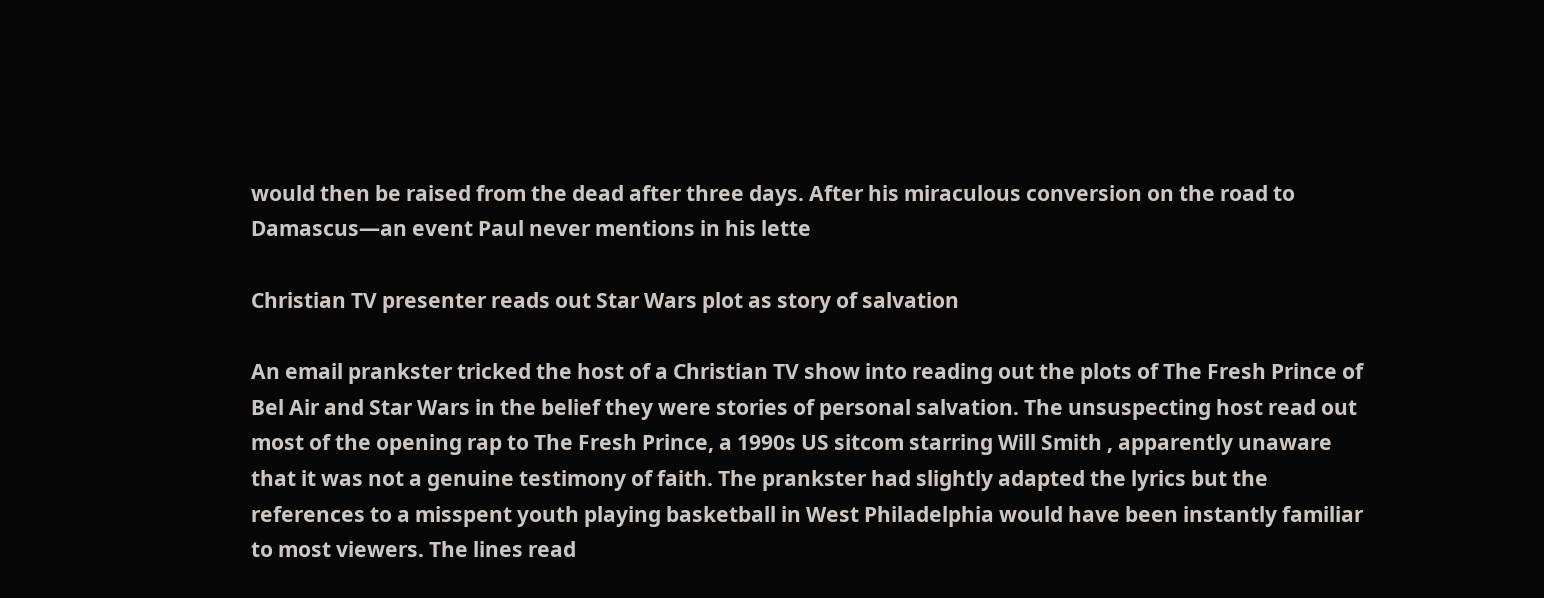would then be raised from the dead after three days. After his miraculous conversion on the road to Damascus—an event Paul never mentions in his lette

Christian TV presenter reads out Star Wars plot as story of salvation

An email prankster tricked the host of a Christian TV show into reading out the plots of The Fresh Prince of Bel Air and Star Wars in the belief they were stories of personal salvation. The unsuspecting host read out most of the opening rap to The Fresh Prince, a 1990s US sitcom starring Will Smith , apparently unaware that it was not a genuine testimony of faith. The prankster had slightly adapted the lyrics but the references to a misspent youth playing basketball in West Philadelphia would have been instantly familiar to most viewers. The lines read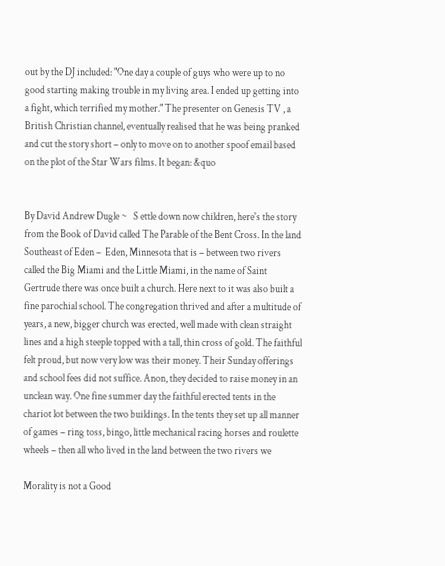out by the DJ included: "One day a couple of guys who were up to no good starting making trouble in my living area. I ended up getting into a fight, which terrified my mother." The presenter on Genesis TV , a British Christian channel, eventually realised that he was being pranked and cut the story short – only to move on to another spoof email based on the plot of the Star Wars films. It began: &quo


By David Andrew Dugle ~   S ettle down now children, here's the story from the Book of David called The Parable of the Bent Cross. In the land Southeast of Eden –  Eden, Minnesota that is – between two rivers called the Big Miami and the Little Miami, in the name of Saint Gertrude there was once built a church. Here next to it was also built a fine parochial school. The congregation thrived and after a multitude of years, a new, bigger church was erected, well made with clean straight lines and a high steeple topped with a tall, thin cross of gold. The faithful felt proud, but now very low was their money. Their Sunday offerings and school fees did not suffice. Anon, they decided to raise money in an unclean way. One fine summer day the faithful erected tents in the chariot lot between the two buildings. In the tents they set up all manner of games – ring toss, bingo, little mechanical racing horses and roulette wheels – then all who lived in the land between the two rivers we

Morality is not a Good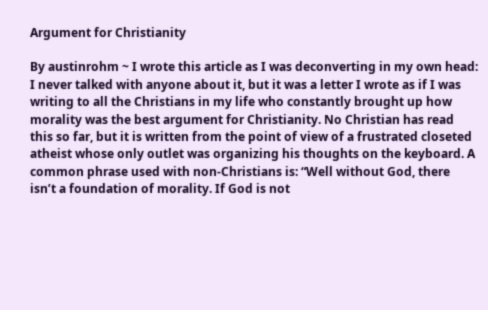Argument for Christianity

By austinrohm ~ I wrote this article as I was deconverting in my own head: I never talked with anyone about it, but it was a letter I wrote as if I was writing to all the Christians in my life who constantly brought up how morality was the best argument for Christianity. No Christian has read this so far, but it is written from the point of view of a frustrated closeted atheist whose only outlet was organizing his thoughts on the keyboard. A common phrase used with non-Christians is: “Well without God, there isn’t a foundation of morality. If God is not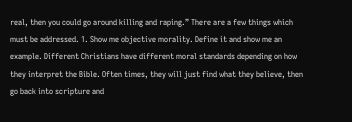real, then you could go around killing and raping.” There are a few things which must be addressed. 1. Show me objective morality. Define it and show me an example. Different Christians have different moral standards depending on how they interpret the Bible. Often times, they will just find what they believe, then go back into scripture and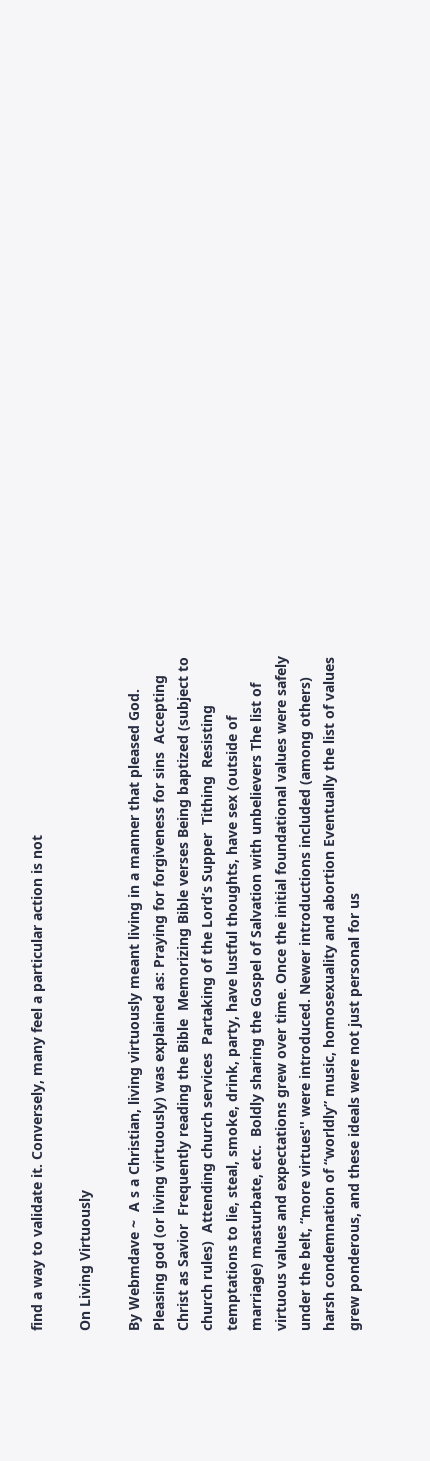find a way to validate it. Conversely, many feel a particular action is not

On Living Virtuously

By Webmdave ~  A s a Christian, living virtuously meant living in a manner that pleased God. Pleasing god (or living virtuously) was explained as: Praying for forgiveness for sins  Accepting Christ as Savior  Frequently reading the Bible  Memorizing Bible verses Being baptized (subject to church rules)  Attending church services  Partaking of the Lord’s Supper  Tithing  Resisting temptations to lie, steal, smoke, drink, party, have lustful thoughts, have sex (outside of marriage) masturbate, etc.  Boldly sharing the Gospel of Salvation with unbelievers The list of virtuous values and expectations grew over time. Once the initial foundational values were safely under the belt, “more virtues'' were introduced. Newer introductions included (among others) harsh condemnation of “worldly” music, homosexuality and abortion Eventually the list of values grew ponderous, and these ideals were not just personal for us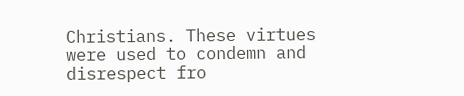Christians. These virtues were used to condemn and disrespect fro